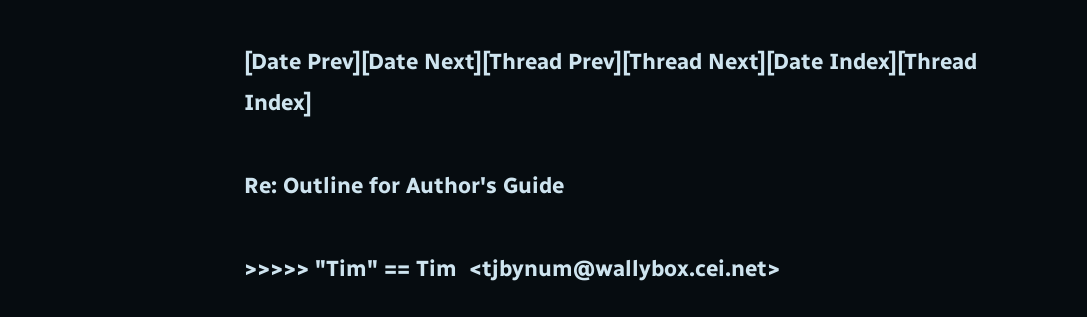[Date Prev][Date Next][Thread Prev][Thread Next][Date Index][Thread Index]

Re: Outline for Author's Guide

>>>>> "Tim" == Tim  <tjbynum@wallybox.cei.net>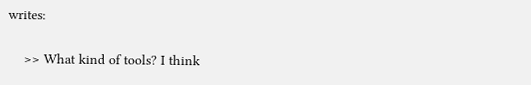writes:

    >> What kind of tools? I think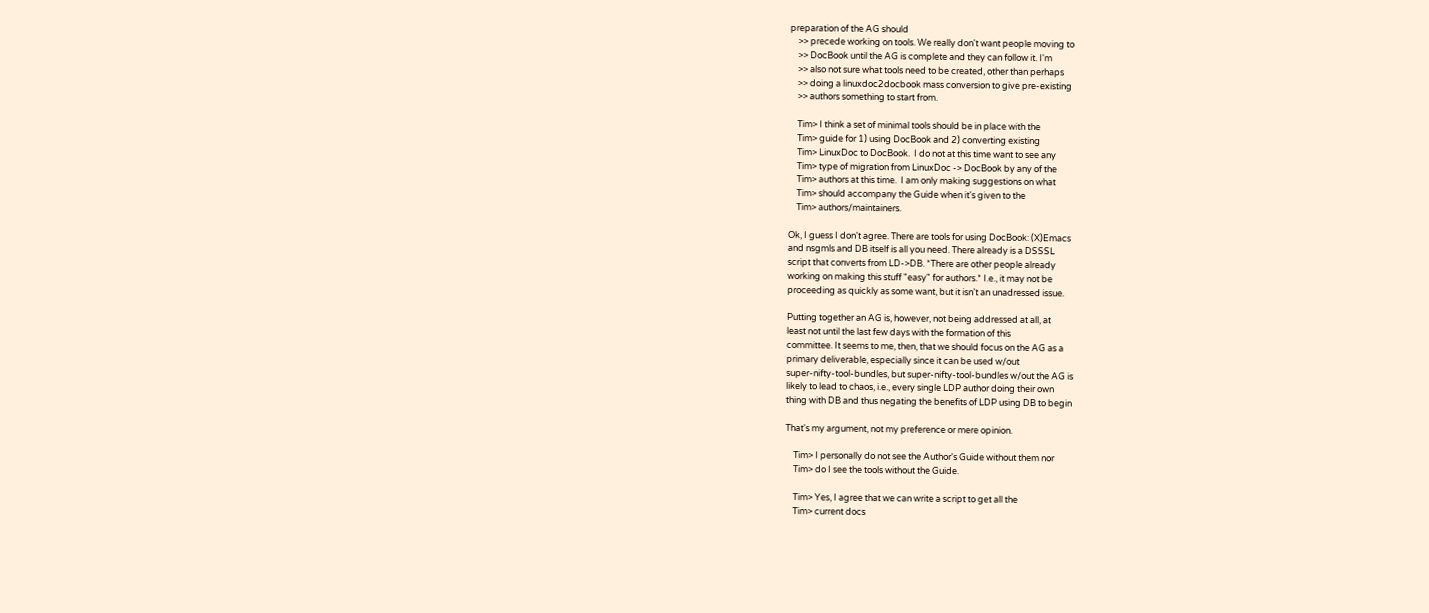preparation of the AG should
    >> precede working on tools. We really don't want people moving to
    >> DocBook until the AG is complete and they can follow it. I'm
    >> also not sure what tools need to be created, other than perhaps
    >> doing a linuxdoc2docbook mass conversion to give pre-existing
    >> authors something to start from.

    Tim> I think a set of minimal tools should be in place with the
    Tim> guide for 1) using DocBook and 2) converting existing
    Tim> LinuxDoc to DocBook.  I do not at this time want to see any
    Tim> type of migration from LinuxDoc -> DocBook by any of the
    Tim> authors at this time.  I am only making suggestions on what
    Tim> should accompany the Guide when it's given to the
    Tim> authors/maintainers.

Ok, I guess I don't agree. There are tools for using DocBook: (X)Emacs
and nsgmls and DB itself is all you need. There already is a DSSSL
script that converts from LD->DB. *There are other people already
working on making this stuff "easy" for authors.* I.e., it may not be
proceeding as quickly as some want, but it isn't an unadressed issue.

Putting together an AG is, however, not being addressed at all, at
least not until the last few days with the formation of this
committee. It seems to me, then, that we should focus on the AG as a
primary deliverable, especially since it can be used w/out
super-nifty-tool-bundles, but super-nifty-tool-bundles w/out the AG is
likely to lead to chaos, i.e., every single LDP author doing their own
thing with DB and thus negating the benefits of LDP using DB to begin

That's my argument, not my preference or mere opinion.

    Tim> I personally do not see the Author's Guide without them nor
    Tim> do I see the tools without the Guide.

    Tim> Yes, I agree that we can write a script to get all the
    Tim> current docs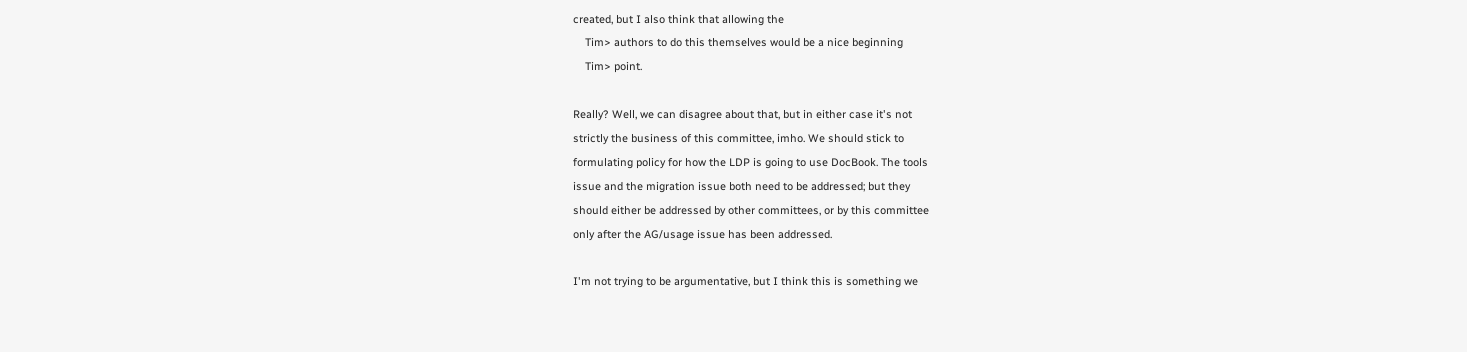created, but I also think that allowing the
    Tim> authors to do this themselves would be a nice beginning
    Tim> point.

Really? Well, we can disagree about that, but in either case it's not
strictly the business of this committee, imho. We should stick to
formulating policy for how the LDP is going to use DocBook. The tools
issue and the migration issue both need to be addressed; but they
should either be addressed by other committees, or by this committee
only after the AG/usage issue has been addressed.

I'm not trying to be argumentative, but I think this is something we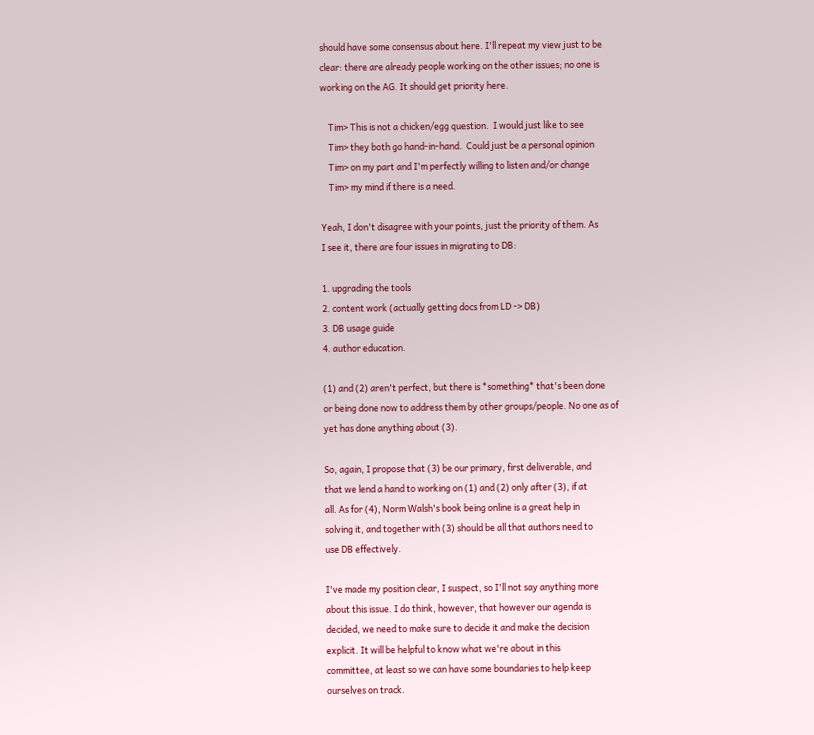should have some consensus about here. I'll repeat my view just to be
clear: there are already people working on the other issues; no one is
working on the AG. It should get priority here.

    Tim> This is not a chicken/egg question.  I would just like to see
    Tim> they both go hand-in-hand.  Could just be a personal opinion
    Tim> on my part and I'm perfectly willing to listen and/or change
    Tim> my mind if there is a need.

Yeah, I don't disagree with your points, just the priority of them. As
I see it, there are four issues in migrating to DB:

1. upgrading the tools
2. content work (actually getting docs from LD -> DB)
3. DB usage guide
4. author education.

(1) and (2) aren't perfect, but there is *something* that's been done
or being done now to address them by other groups/people. No one as of
yet has done anything about (3).

So, again, I propose that (3) be our primary, first deliverable, and
that we lend a hand to working on (1) and (2) only after (3), if at
all. As for (4), Norm Walsh's book being online is a great help in
solving it, and together with (3) should be all that authors need to
use DB effectively.

I've made my position clear, I suspect, so I'll not say anything more
about this issue. I do think, however, that however our agenda is
decided, we need to make sure to decide it and make the decision
explicit. It will be helpful to know what we're about in this
committee, at least so we can have some boundaries to help keep
ourselves on track.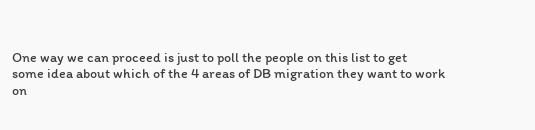One way we can proceed is just to poll the people on this list to get
some idea about which of the 4 areas of DB migration they want to work
on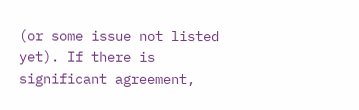(or some issue not listed yet). If there is significant agreement,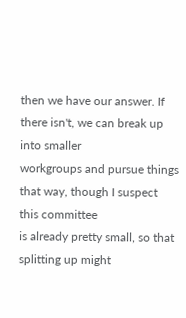then we have our answer. If there isn't, we can break up into smaller
workgroups and pursue things that way, though I suspect this committee
is already pretty small, so that splitting up might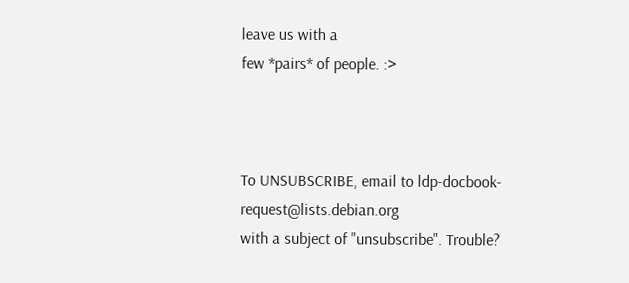leave us with a
few *pairs* of people. :>



To UNSUBSCRIBE, email to ldp-docbook-request@lists.debian.org
with a subject of "unsubscribe". Trouble?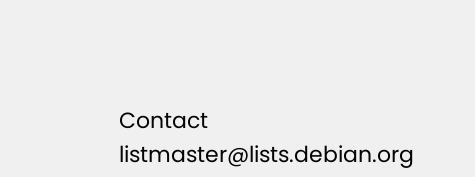Contact listmaster@lists.debian.org